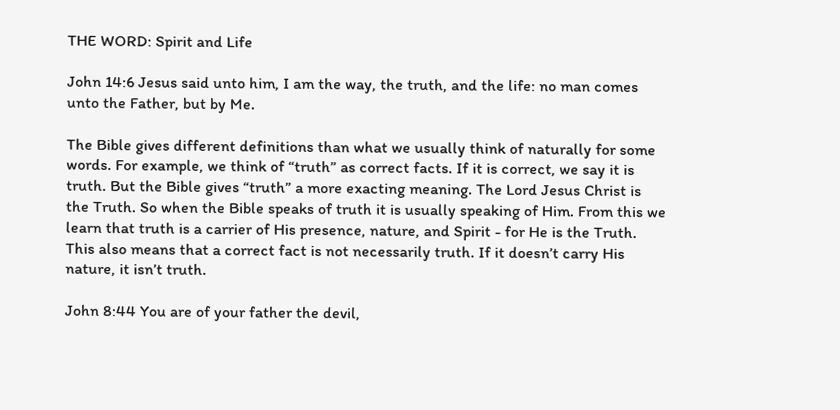THE WORD: Spirit and Life

John 14:6 Jesus said unto him, I am the way, the truth, and the life: no man comes unto the Father, but by Me.

The Bible gives different definitions than what we usually think of naturally for some words. For example, we think of “truth” as correct facts. If it is correct, we say it is truth. But the Bible gives “truth” a more exacting meaning. The Lord Jesus Christ is the Truth. So when the Bible speaks of truth it is usually speaking of Him. From this we learn that truth is a carrier of His presence, nature, and Spirit - for He is the Truth. This also means that a correct fact is not necessarily truth. If it doesn’t carry His nature, it isn’t truth.

John 8:44 You are of your father the devil,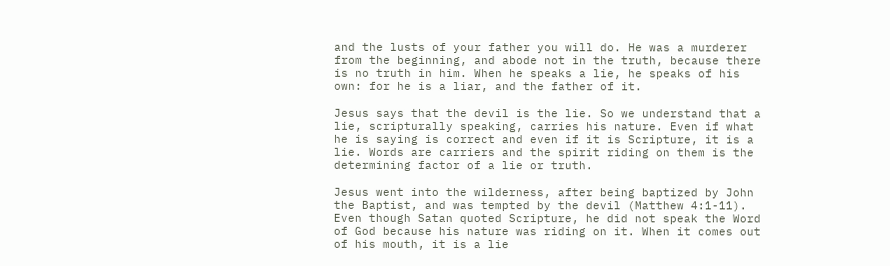and the lusts of your father you will do. He was a murderer from the beginning, and abode not in the truth, because there is no truth in him. When he speaks a lie, he speaks of his own: for he is a liar, and the father of it.

Jesus says that the devil is the lie. So we understand that a lie, scripturally speaking, carries his nature. Even if what he is saying is correct and even if it is Scripture, it is a lie. Words are carriers and the spirit riding on them is the determining factor of a lie or truth.

Jesus went into the wilderness, after being baptized by John the Baptist, and was tempted by the devil (Matthew 4:1-11). Even though Satan quoted Scripture, he did not speak the Word of God because his nature was riding on it. When it comes out of his mouth, it is a lie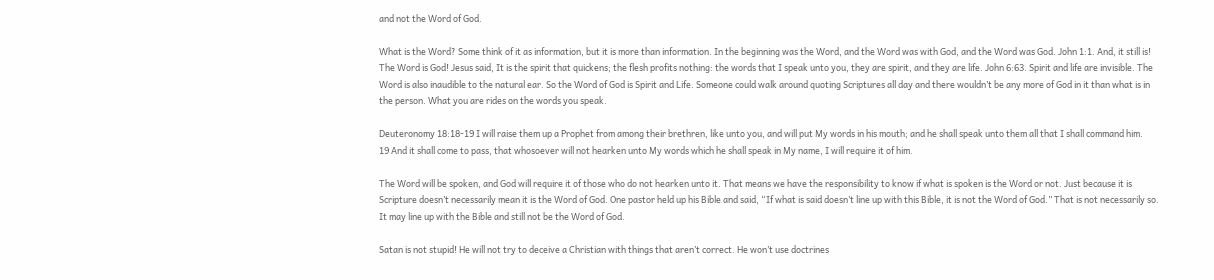and not the Word of God.

What is the Word? Some think of it as information, but it is more than information. In the beginning was the Word, and the Word was with God, and the Word was God. John 1:1. And, it still is! The Word is God! Jesus said, It is the spirit that quickens; the flesh profits nothing: the words that I speak unto you, they are spirit, and they are life. John 6:63. Spirit and life are invisible. The Word is also inaudible to the natural ear. So the Word of God is Spirit and Life. Someone could walk around quoting Scriptures all day and there wouldn’t be any more of God in it than what is in the person. What you are rides on the words you speak.

Deuteronomy 18:18-19 I will raise them up a Prophet from among their brethren, like unto you, and will put My words in his mouth; and he shall speak unto them all that I shall command him.
19 And it shall come to pass, that whosoever will not hearken unto My words which he shall speak in My name, I will require it of him.

The Word will be spoken, and God will require it of those who do not hearken unto it. That means we have the responsibility to know if what is spoken is the Word or not. Just because it is Scripture doesn’t necessarily mean it is the Word of God. One pastor held up his Bible and said, “If what is said doesn’t line up with this Bible, it is not the Word of God.” That is not necessarily so. It may line up with the Bible and still not be the Word of God.

Satan is not stupid! He will not try to deceive a Christian with things that aren’t correct. He won’t use doctrines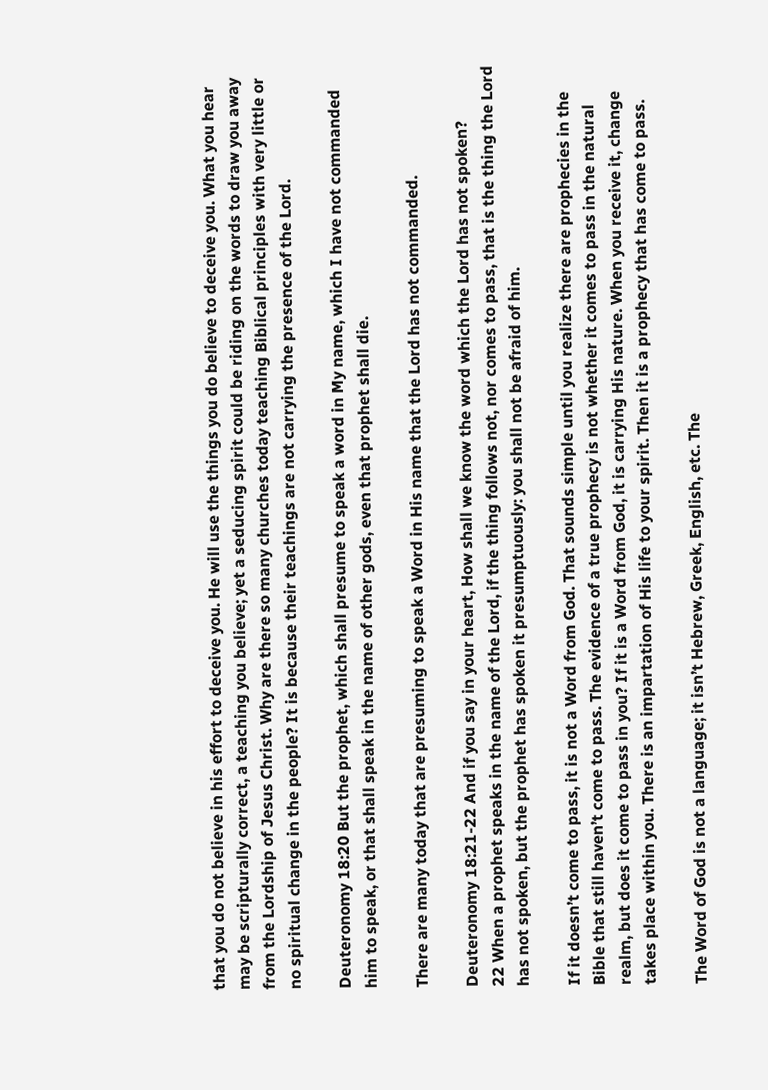that you do not believe in his effort to deceive you. He will use the things you do believe to deceive you. What you hear may be scripturally correct, a teaching you believe; yet a seducing spirit could be riding on the words to draw you away from the Lordship of Jesus Christ. Why are there so many churches today teaching Biblical principles with very little or no spiritual change in the people? It is because their teachings are not carrying the presence of the Lord.

Deuteronomy 18:20 But the prophet, which shall presume to speak a word in My name, which I have not commanded him to speak, or that shall speak in the name of other gods, even that prophet shall die.

There are many today that are presuming to speak a Word in His name that the Lord has not commanded.

Deuteronomy 18:21-22 And if you say in your heart, How shall we know the word which the Lord has not spoken?
22 When a prophet speaks in the name of the Lord, if the thing follows not, nor comes to pass, that is the thing the Lord has not spoken, but the prophet has spoken it presumptuously: you shall not be afraid of him.

If it doesn’t come to pass, it is not a Word from God. That sounds simple until you realize there are prophecies in the Bible that still haven’t come to pass. The evidence of a true prophecy is not whether it comes to pass in the natural realm, but does it come to pass in you? If it is a Word from God, it is carrying His nature. When you receive it, change takes place within you. There is an impartation of His life to your spirit. Then it is a prophecy that has come to pass.

The Word of God is not a language; it isn’t Hebrew, Greek, English, etc. The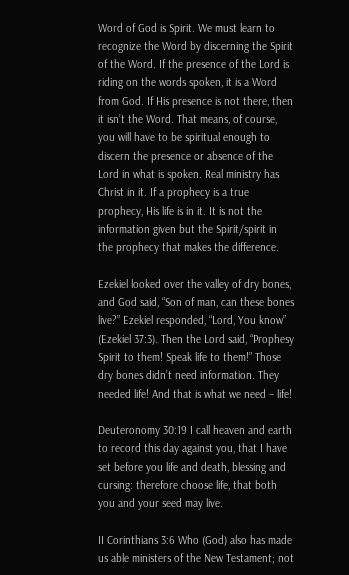Word of God is Spirit. We must learn to recognize the Word by discerning the Spirit of the Word. If the presence of the Lord is riding on the words spoken, it is a Word from God. If His presence is not there, then it isn’t the Word. That means, of course, you will have to be spiritual enough to discern the presence or absence of the Lord in what is spoken. Real ministry has Christ in it. If a prophecy is a true prophecy, His life is in it. It is not the information given but the Spirit/spirit in the prophecy that makes the difference.

Ezekiel looked over the valley of dry bones, and God said, “Son of man, can these bones live?” Ezekiel responded, “Lord, You know” (Ezekiel 37:3). Then the Lord said, “Prophesy Spirit to them! Speak life to them!” Those dry bones didn’t need information. They needed life! And that is what we need – life!

Deuteronomy 30:19 I call heaven and earth to record this day against you, that I have set before you life and death, blessing and cursing: therefore choose life, that both you and your seed may live.

II Corinthians 3:6 Who (God) also has made us able ministers of the New Testament; not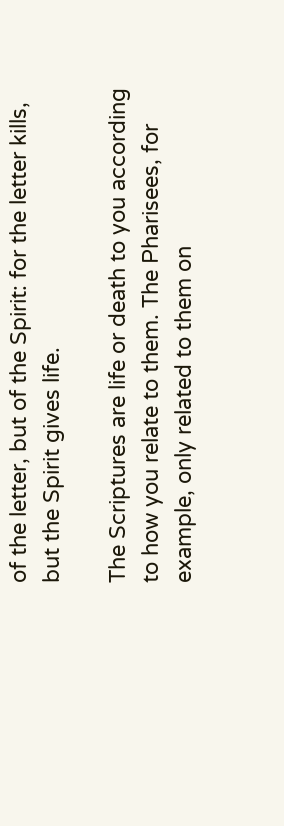of the letter, but of the Spirit: for the letter kills, but the Spirit gives life.

The Scriptures are life or death to you according to how you relate to them. The Pharisees, for example, only related to them on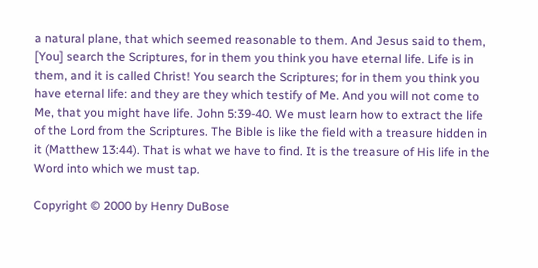a natural plane, that which seemed reasonable to them. And Jesus said to them, [You] search the Scriptures, for in them you think you have eternal life. Life is in them, and it is called Christ! You search the Scriptures; for in them you think you have eternal life: and they are they which testify of Me. And you will not come to Me, that you might have life. John 5:39-40. We must learn how to extract the life of the Lord from the Scriptures. The Bible is like the field with a treasure hidden in it (Matthew 13:44). That is what we have to find. It is the treasure of His life in the Word into which we must tap.

Copyright © 2000 by Henry DuBose